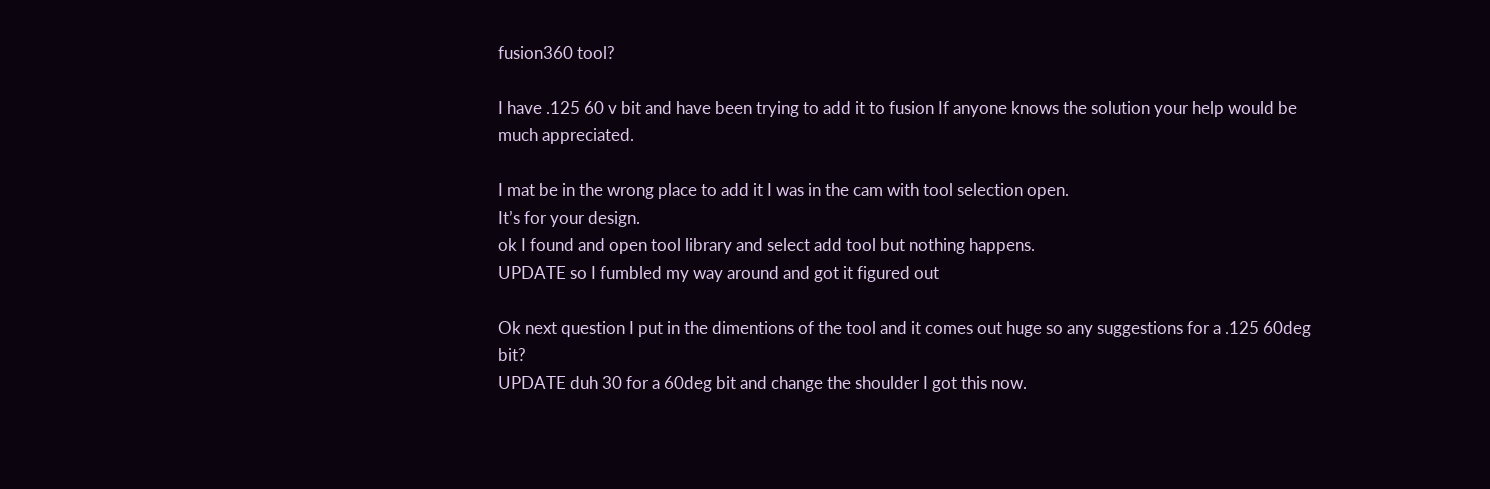fusion360 tool?

I have .125 60 v bit and have been trying to add it to fusion If anyone knows the solution your help would be much appreciated.

I mat be in the wrong place to add it I was in the cam with tool selection open.
It’s for your design.
ok I found and open tool library and select add tool but nothing happens.
UPDATE so I fumbled my way around and got it figured out

Ok next question I put in the dimentions of the tool and it comes out huge so any suggestions for a .125 60deg bit?
UPDATE duh 30 for a 60deg bit and change the shoulder I got this now.